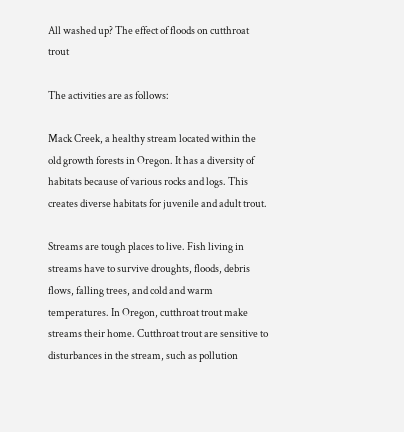All washed up? The effect of floods on cutthroat trout

The activities are as follows:

Mack Creek, a healthy stream located within the old growth forests in Oregon. It has a diversity of habitats because of various rocks and logs. This creates diverse habitats for juvenile and adult trout.

Streams are tough places to live. Fish living in streams have to survive droughts, floods, debris flows, falling trees, and cold and warm temperatures. In Oregon, cutthroat trout make streams their home. Cutthroat trout are sensitive to disturbances in the stream, such as pollution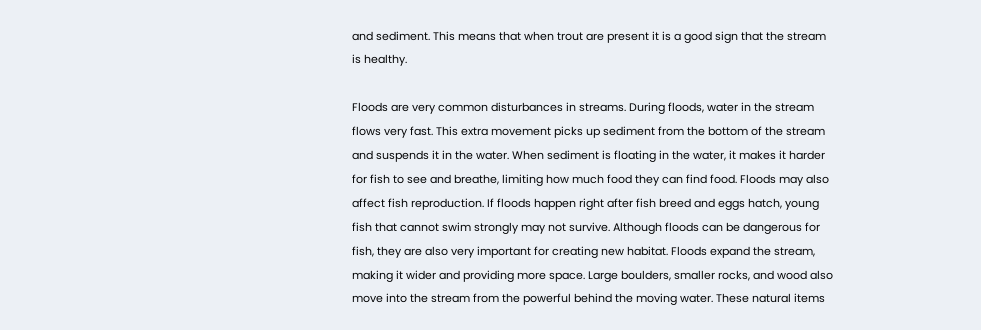and sediment. This means that when trout are present it is a good sign that the stream is healthy.

Floods are very common disturbances in streams. During floods, water in the stream flows very fast. This extra movement picks up sediment from the bottom of the stream and suspends it in the water. When sediment is floating in the water, it makes it harder for fish to see and breathe, limiting how much food they can find food. Floods may also affect fish reproduction. If floods happen right after fish breed and eggs hatch, young fish that cannot swim strongly may not survive. Although floods can be dangerous for fish, they are also very important for creating new habitat. Floods expand the stream, making it wider and providing more space. Large boulders, smaller rocks, and wood also move into the stream from the powerful behind the moving water. These natural items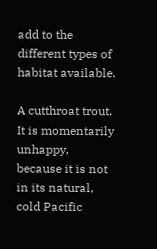add to the different types of habitat available.

A cutthroat trout. It is momentarily unhappy, because it is not in its natural, cold Pacific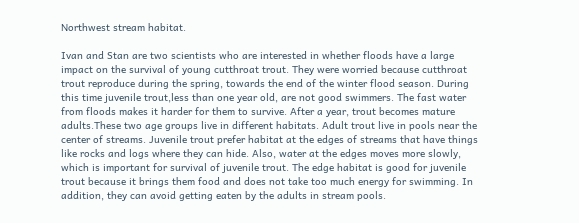Northwest stream habitat.

Ivan and Stan are two scientists who are interested in whether floods have a large impact on the survival of young cutthroat trout. They were worried because cutthroat trout reproduce during the spring, towards the end of the winter flood season. During this time juvenile trout,less than one year old, are not good swimmers. The fast water from floods makes it harder for them to survive. After a year, trout becomes mature adults.These two age groups live in different habitats. Adult trout live in pools near the center of streams. Juvenile trout prefer habitat at the edges of streams that have things like rocks and logs where they can hide. Also, water at the edges moves more slowly, which is important for survival of juvenile trout. The edge habitat is good for juvenile trout because it brings them food and does not take too much energy for swimming. In addition, they can avoid getting eaten by the adults in stream pools.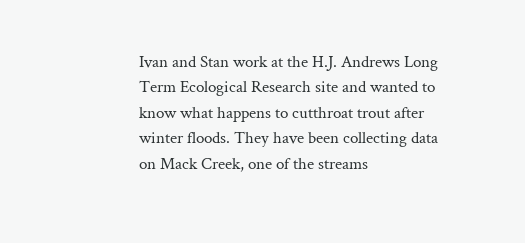Ivan and Stan work at the H.J. Andrews Long Term Ecological Research site and wanted to know what happens to cutthroat trout after winter floods. They have been collecting data on Mack Creek, one of the streams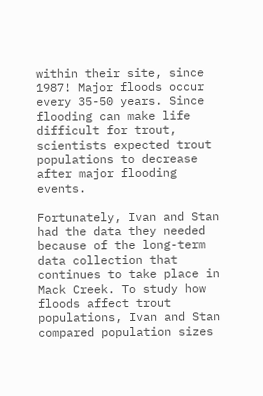within their site, since 1987! Major floods occur every 35-50 years. Since flooding can make life difficult for trout, scientists expected trout populations to decrease after major flooding events.

Fortunately, Ivan and Stan had the data they needed because of the long-term data collection that continues to take place in Mack Creek. To study how floods affect trout populations, Ivan and Stan compared population sizes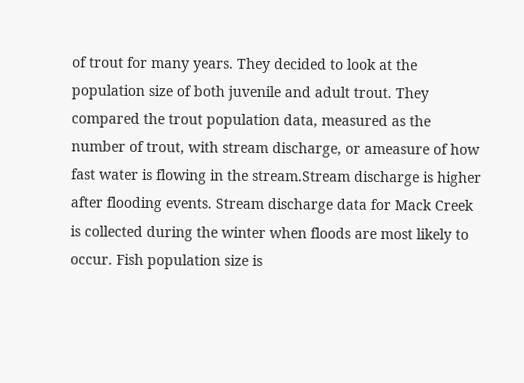of trout for many years. They decided to look at the population size of both juvenile and adult trout. They compared the trout population data, measured as the number of trout, with stream discharge, or ameasure of how fast water is flowing in the stream.Stream discharge is higher after flooding events. Stream discharge data for Mack Creek is collected during the winter when floods are most likely to occur. Fish population size is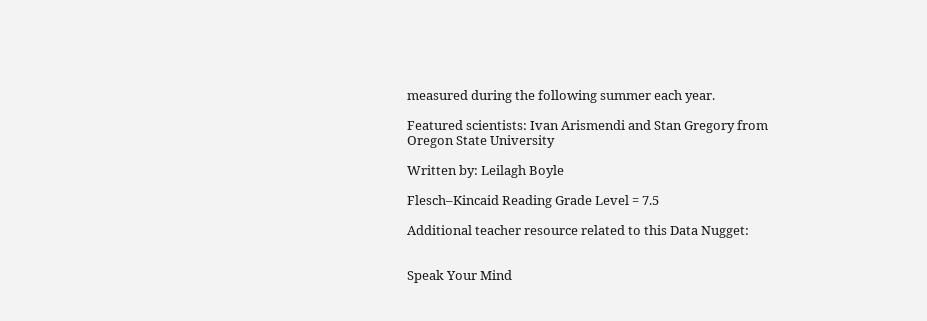measured during the following summer each year.

Featured scientists: Ivan Arismendi and Stan Gregory from Oregon State University

Written by: Leilagh Boyle

Flesch–Kincaid Reading Grade Level = 7.5

Additional teacher resource related to this Data Nugget:


Speak Your Mind